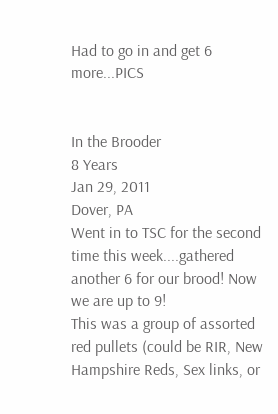Had to go in and get 6 more...PICS


In the Brooder
8 Years
Jan 29, 2011
Dover, PA
Went in to TSC for the second time this week....gathered another 6 for our brood! Now we are up to 9!
This was a group of assorted red pullets (could be RIR, New Hampshire Reds, Sex links, or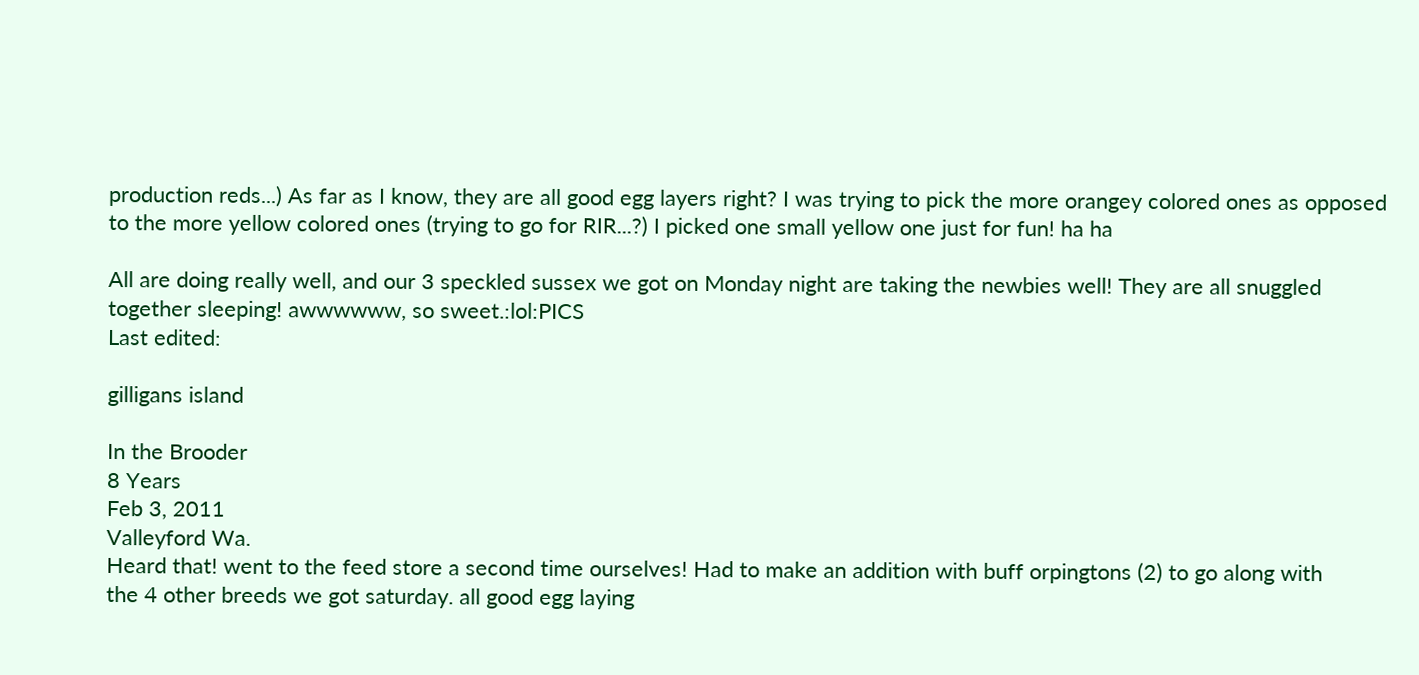production reds...) As far as I know, they are all good egg layers right? I was trying to pick the more orangey colored ones as opposed to the more yellow colored ones (trying to go for RIR...?) I picked one small yellow one just for fun! ha ha

All are doing really well, and our 3 speckled sussex we got on Monday night are taking the newbies well! They are all snuggled together sleeping! awwwwww, so sweet.:lol:PICS
Last edited:

gilligans island

In the Brooder
8 Years
Feb 3, 2011
Valleyford Wa.
Heard that! went to the feed store a second time ourselves! Had to make an addition with buff orpingtons (2) to go along with
the 4 other breeds we got saturday. all good egg laying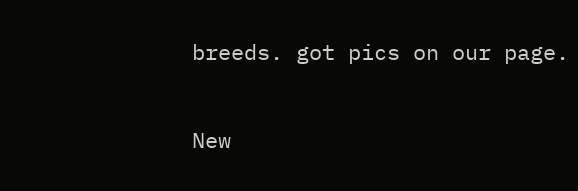breeds. got pics on our page.

New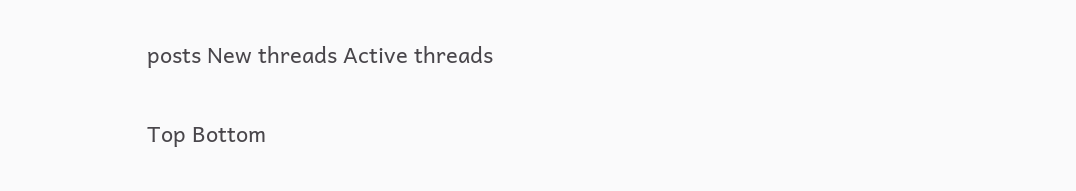posts New threads Active threads

Top Bottom